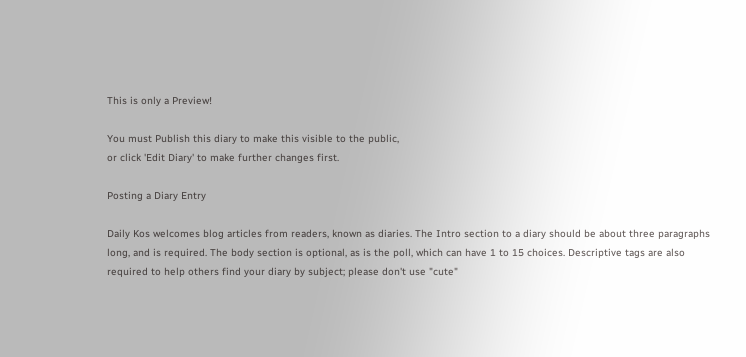This is only a Preview!

You must Publish this diary to make this visible to the public,
or click 'Edit Diary' to make further changes first.

Posting a Diary Entry

Daily Kos welcomes blog articles from readers, known as diaries. The Intro section to a diary should be about three paragraphs long, and is required. The body section is optional, as is the poll, which can have 1 to 15 choices. Descriptive tags are also required to help others find your diary by subject; please don't use "cute"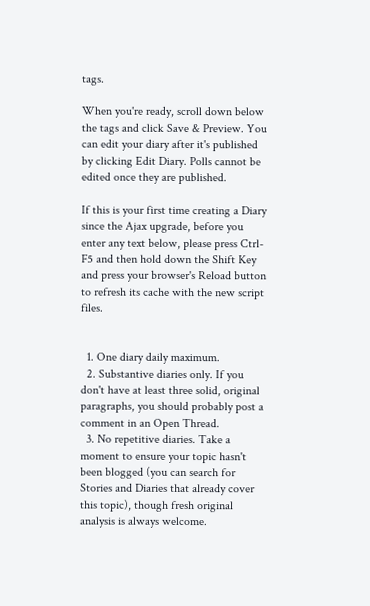tags.

When you're ready, scroll down below the tags and click Save & Preview. You can edit your diary after it's published by clicking Edit Diary. Polls cannot be edited once they are published.

If this is your first time creating a Diary since the Ajax upgrade, before you enter any text below, please press Ctrl-F5 and then hold down the Shift Key and press your browser's Reload button to refresh its cache with the new script files.


  1. One diary daily maximum.
  2. Substantive diaries only. If you don't have at least three solid, original paragraphs, you should probably post a comment in an Open Thread.
  3. No repetitive diaries. Take a moment to ensure your topic hasn't been blogged (you can search for Stories and Diaries that already cover this topic), though fresh original analysis is always welcome.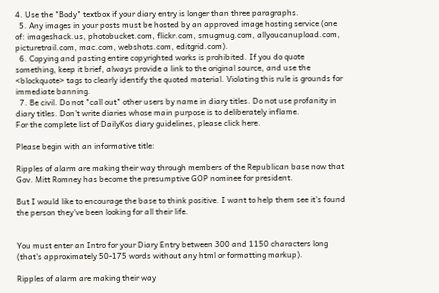4. Use the "Body" textbox if your diary entry is longer than three paragraphs.
  5. Any images in your posts must be hosted by an approved image hosting service (one of: imageshack.us, photobucket.com, flickr.com, smugmug.com, allyoucanupload.com, picturetrail.com, mac.com, webshots.com, editgrid.com).
  6. Copying and pasting entire copyrighted works is prohibited. If you do quote something, keep it brief, always provide a link to the original source, and use the <blockquote> tags to clearly identify the quoted material. Violating this rule is grounds for immediate banning.
  7. Be civil. Do not "call out" other users by name in diary titles. Do not use profanity in diary titles. Don't write diaries whose main purpose is to deliberately inflame.
For the complete list of DailyKos diary guidelines, please click here.

Please begin with an informative title:

Ripples of alarm are making their way through members of the Republican base now that Gov. Mitt Romney has become the presumptive GOP nominee for president.

But I would like to encourage the base to think positive. I want to help them see it’s found the person they've been looking for all their life.


You must enter an Intro for your Diary Entry between 300 and 1150 characters long (that's approximately 50-175 words without any html or formatting markup).

Ripples of alarm are making their way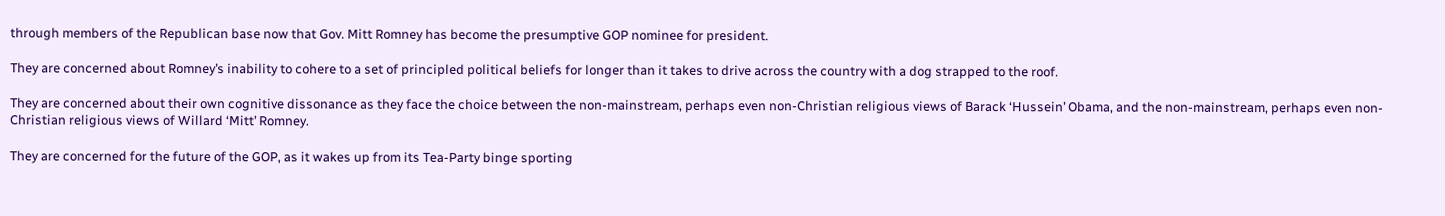through members of the Republican base now that Gov. Mitt Romney has become the presumptive GOP nominee for president.

They are concerned about Romney’s inability to cohere to a set of principled political beliefs for longer than it takes to drive across the country with a dog strapped to the roof.

They are concerned about their own cognitive dissonance as they face the choice between the non-mainstream, perhaps even non-Christian religious views of Barack ‘Hussein’ Obama, and the non-mainstream, perhaps even non-Christian religious views of Willard ‘Mitt’ Romney.

They are concerned for the future of the GOP, as it wakes up from its Tea-Party binge sporting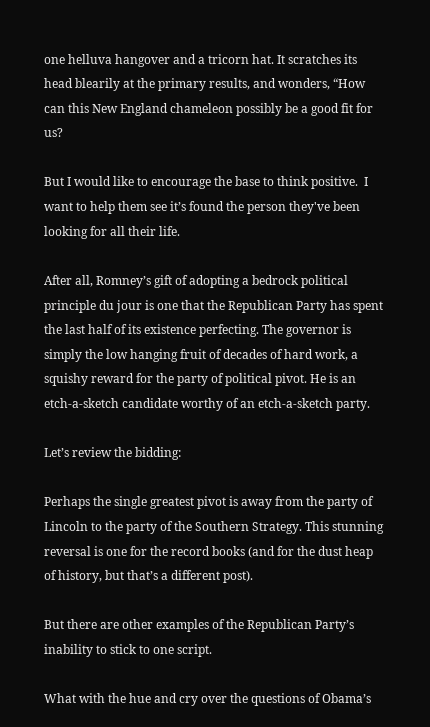one helluva hangover and a tricorn hat. It scratches its head blearily at the primary results, and wonders, “How can this New England chameleon possibly be a good fit for us?

But I would like to encourage the base to think positive.  I want to help them see it’s found the person they've been looking for all their life.

After all, Romney’s gift of adopting a bedrock political principle du jour is one that the Republican Party has spent the last half of its existence perfecting. The governor is simply the low hanging fruit of decades of hard work, a squishy reward for the party of political pivot. He is an etch-a-sketch candidate worthy of an etch-a-sketch party.

Let’s review the bidding:

Perhaps the single greatest pivot is away from the party of Lincoln to the party of the Southern Strategy. This stunning reversal is one for the record books (and for the dust heap of history, but that’s a different post).

But there are other examples of the Republican Party’s inability to stick to one script.

What with the hue and cry over the questions of Obama’s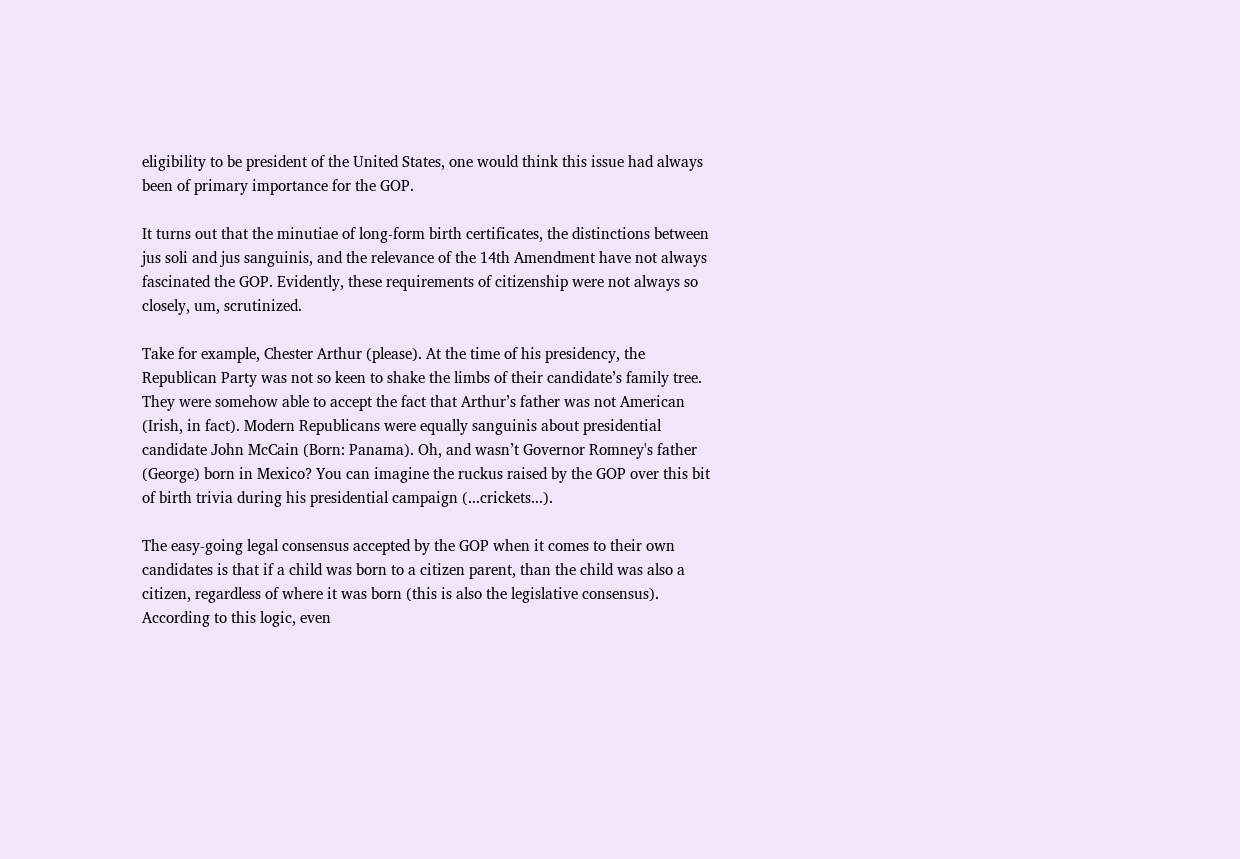eligibility to be president of the United States, one would think this issue had always been of primary importance for the GOP.

It turns out that the minutiae of long-form birth certificates, the distinctions between jus soli and jus sanguinis, and the relevance of the 14th Amendment have not always fascinated the GOP. Evidently, these requirements of citizenship were not always so closely, um, scrutinized.

Take for example, Chester Arthur (please). At the time of his presidency, the Republican Party was not so keen to shake the limbs of their candidate’s family tree. They were somehow able to accept the fact that Arthur’s father was not American (Irish, in fact). Modern Republicans were equally sanguinis about presidential candidate John McCain (Born: Panama). Oh, and wasn’t Governor Romney's father (George) born in Mexico? You can imagine the ruckus raised by the GOP over this bit of birth trivia during his presidential campaign (...crickets...).

The easy-going legal consensus accepted by the GOP when it comes to their own candidates is that if a child was born to a citizen parent, than the child was also a citizen, regardless of where it was born (this is also the legislative consensus). According to this logic, even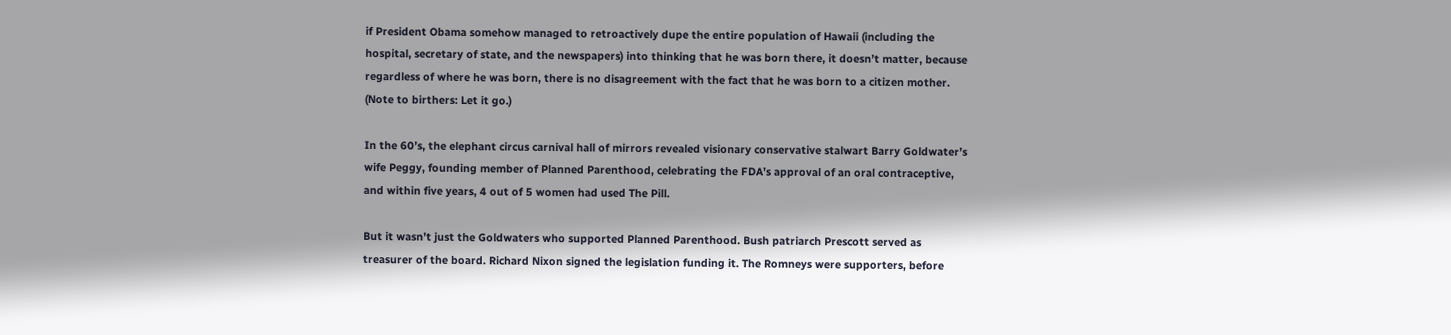if President Obama somehow managed to retroactively dupe the entire population of Hawaii (including the hospital, secretary of state, and the newspapers) into thinking that he was born there, it doesn’t matter, because regardless of where he was born, there is no disagreement with the fact that he was born to a citizen mother. (Note to birthers: Let it go.)

In the 60’s, the elephant circus carnival hall of mirrors revealed visionary conservative stalwart Barry Goldwater’s wife Peggy, founding member of Planned Parenthood, celebrating the FDA’s approval of an oral contraceptive, and within five years, 4 out of 5 women had used The Pill.

But it wasn’t just the Goldwaters who supported Planned Parenthood. Bush patriarch Prescott served as treasurer of the board. Richard Nixon signed the legislation funding it. The Romneys were supporters, before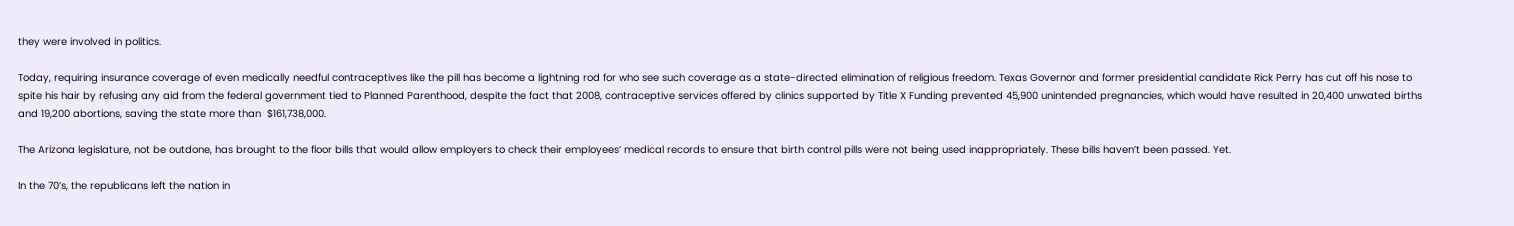they were involved in politics.

Today, requiring insurance coverage of even medically needful contraceptives like the pill has become a lightning rod for who see such coverage as a state-directed elimination of religious freedom. Texas Governor and former presidential candidate Rick Perry has cut off his nose to spite his hair by refusing any aid from the federal government tied to Planned Parenthood, despite the fact that 2008, contraceptive services offered by clinics supported by Title X Funding prevented 45,900 unintended pregnancies, which would have resulted in 20,400 unwated births and 19,200 abortions, saving the state more than  $161,738,000.

The Arizona legislature, not be outdone, has brought to the floor bills that would allow employers to check their employees’ medical records to ensure that birth control pills were not being used inappropriately. These bills haven’t been passed. Yet.

In the 70’s, the republicans left the nation in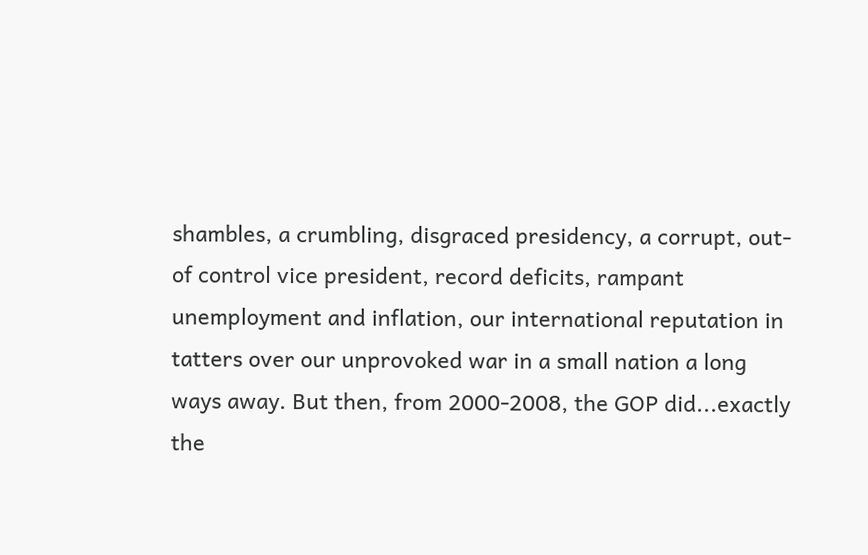shambles, a crumbling, disgraced presidency, a corrupt, out-of control vice president, record deficits, rampant unemployment and inflation, our international reputation in tatters over our unprovoked war in a small nation a long ways away. But then, from 2000-2008, the GOP did...exactly the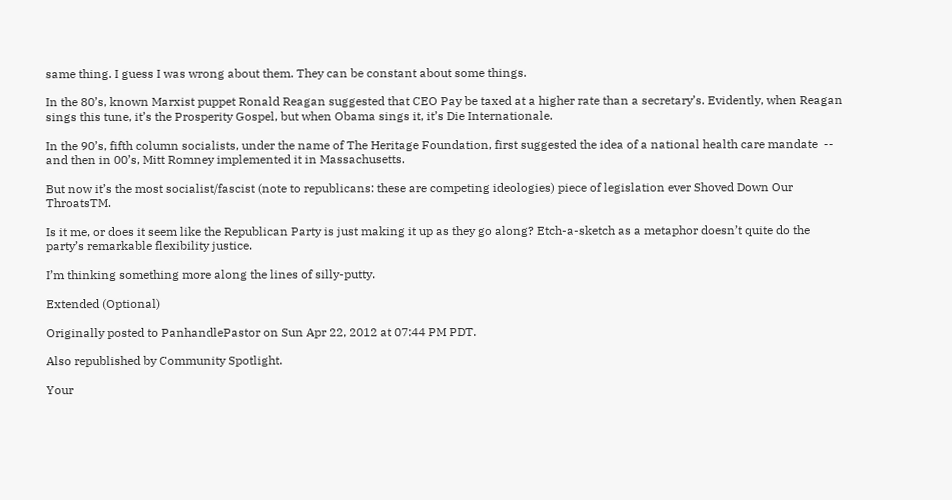same thing. I guess I was wrong about them. They can be constant about some things.

In the 80’s, known Marxist puppet Ronald Reagan suggested that CEO Pay be taxed at a higher rate than a secretary’s. Evidently, when Reagan sings this tune, it’s the Prosperity Gospel, but when Obama sings it, it’s Die Internationale.

In the 90’s, fifth column socialists, under the name of The Heritage Foundation, first suggested the idea of a national health care mandate  -- and then in 00’s, Mitt Romney implemented it in Massachusetts.

But now it’s the most socialist/fascist (note to republicans: these are competing ideologies) piece of legislation ever Shoved Down Our ThroatsTM.

Is it me, or does it seem like the Republican Party is just making it up as they go along? Etch-a-sketch as a metaphor doesn’t quite do the party’s remarkable flexibility justice.

I’m thinking something more along the lines of silly-putty.

Extended (Optional)

Originally posted to PanhandlePastor on Sun Apr 22, 2012 at 07:44 PM PDT.

Also republished by Community Spotlight.

Your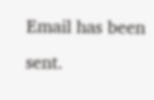Email has been sent.